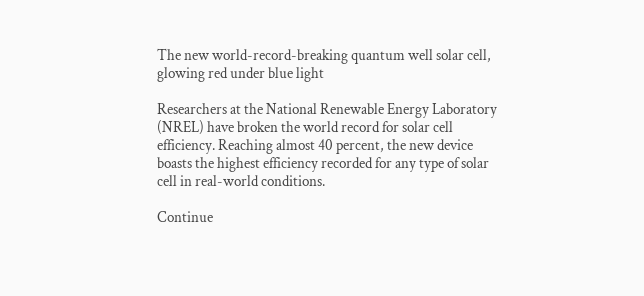The new world-record-breaking quantum well solar cell, glowing red under blue light

Researchers at the National Renewable Energy Laboratory (NREL) have broken the world record for solar cell efficiency. Reaching almost 40 percent, the new device boasts the highest efficiency recorded for any type of solar cell in real-world conditions.

Continue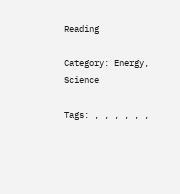Reading

Category: Energy, Science

Tags: , , , , , ,